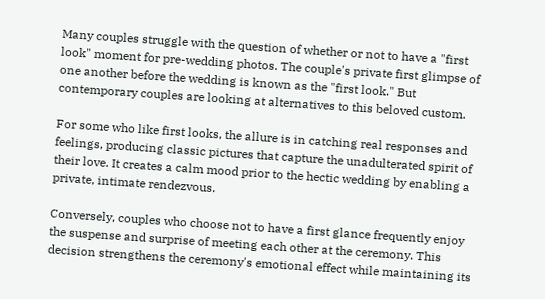Many couples struggle with the question of whether or not to have a "first look" moment for pre-wedding photos. The couple's private first glimpse of one another before the wedding is known as the "first look." But contemporary couples are looking at alternatives to this beloved custom.

For some who like first looks, the allure is in catching real responses and feelings, producing classic pictures that capture the unadulterated spirit of their love. It creates a calm mood prior to the hectic wedding by enabling a private, intimate rendezvous.

Conversely, couples who choose not to have a first glance frequently enjoy the suspense and surprise of meeting each other at the ceremony. This decision strengthens the ceremony's emotional effect while maintaining its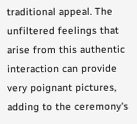traditional appeal. The unfiltered feelings that arise from this authentic interaction can provide very poignant pictures, adding to the ceremony's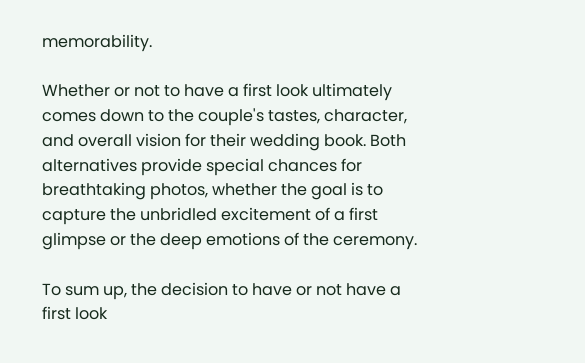memorability.

Whether or not to have a first look ultimately comes down to the couple's tastes, character, and overall vision for their wedding book. Both alternatives provide special chances for breathtaking photos, whether the goal is to capture the unbridled excitement of a first glimpse or the deep emotions of the ceremony.

To sum up, the decision to have or not have a first look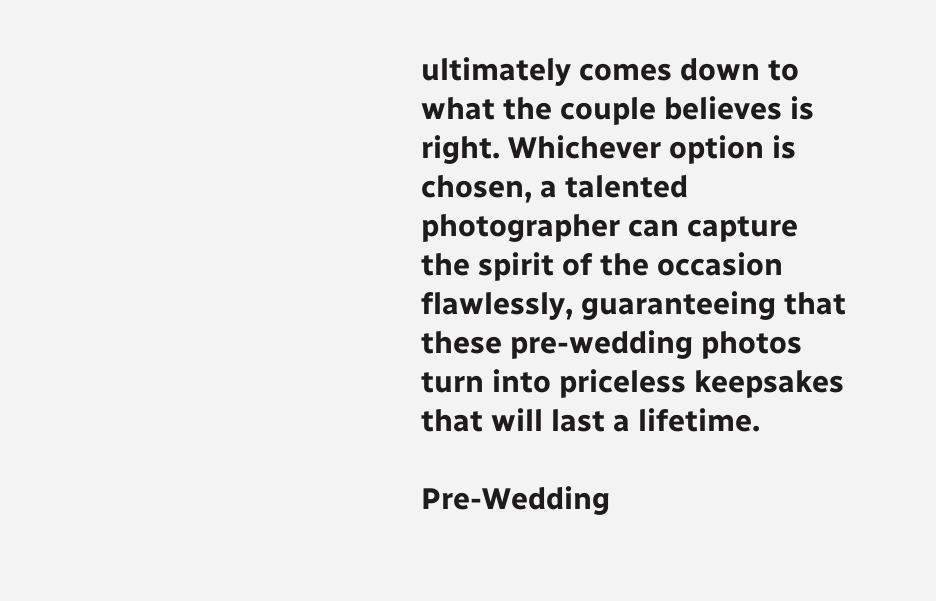ultimately comes down to what the couple believes is right. Whichever option is chosen, a talented photographer can capture the spirit of the occasion flawlessly, guaranteeing that these pre-wedding photos turn into priceless keepsakes that will last a lifetime.

Pre-Wedding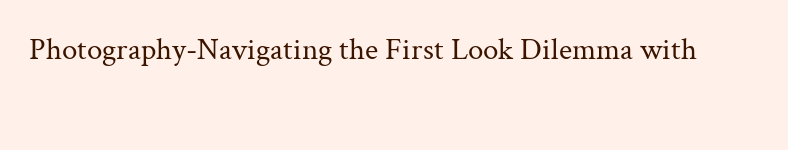Photography-Navigating the First Look Dilemma with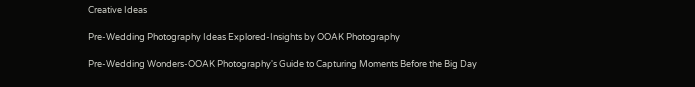Creative Ideas

Pre-Wedding Photography Ideas Explored-Insights by OOAK Photography

Pre-Wedding Wonders-OOAK Photography's Guide to Capturing Moments Before the Big Day